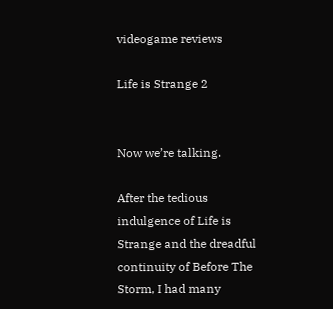videogame reviews

Life is Strange 2


Now we’re talking.

After the tedious indulgence of Life is Strange and the dreadful continuity of Before The Storm, I had many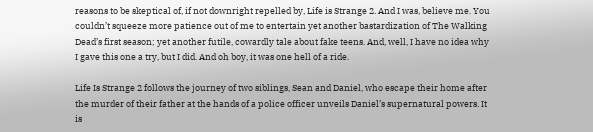reasons to be skeptical of, if not downright repelled by, Life is Strange 2. And I was, believe me. You couldn’t squeeze more patience out of me to entertain yet another bastardization of The Walking Dead’s first season; yet another futile, cowardly tale about fake teens. And, well, I have no idea why I gave this one a try, but I did. And oh boy, it was one hell of a ride.

Life Is Strange 2 follows the journey of two siblings, Sean and Daniel, who escape their home after the murder of their father at the hands of a police officer unveils Daniel’s supernatural powers. It is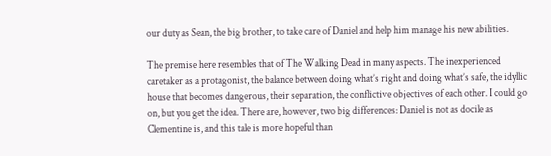our duty as Sean, the big brother, to take care of Daniel and help him manage his new abilities.

The premise here resembles that of The Walking Dead in many aspects. The inexperienced caretaker as a protagonist, the balance between doing what’s right and doing what’s safe, the idyllic house that becomes dangerous, their separation, the conflictive objectives of each other. I could go on, but you get the idea. There are, however, two big differences: Daniel is not as docile as Clementine is, and this tale is more hopeful than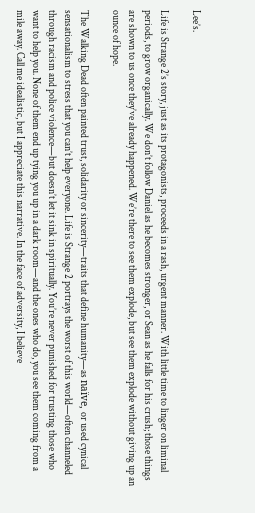Lee’s.

Life is Strange 2’s story, just as its protagonists, proceeds in a rash, urgent manner. With little time to linger on liminal periods, to grow organically. We don’t follow Daniel as he becomes stronger, or Sean as he falls for his crush; those things are shown to us once they’ve already happened. We’re there to see them explode, but see them explode without giving up an ounce of hope.

The Walking Dead often painted trust, solidarity or sincerity—traits that define humanity—as naïve, or used cynical sensationalism to stress that you can’t help everyone. Life is Strange 2 portrays the worst of this world—often channeled through racism and police violence—but doesn’t let it sink in spiritually. You’re never punished for trusting those who want to help you. None of them end up tying you up in a dark room—and the ones who do, you see them coming from a mile away. Call me idealistic, but I appreciate this narrative. In the face of adversity, I believe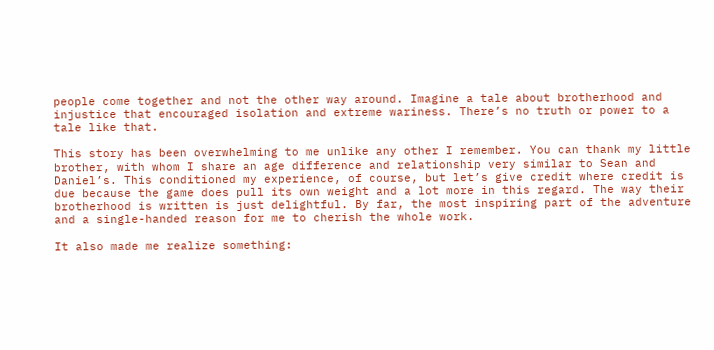people come together and not the other way around. Imagine a tale about brotherhood and injustice that encouraged isolation and extreme wariness. There’s no truth or power to a tale like that.

This story has been overwhelming to me unlike any other I remember. You can thank my little brother, with whom I share an age difference and relationship very similar to Sean and Daniel’s. This conditioned my experience, of course, but let’s give credit where credit is due because the game does pull its own weight and a lot more in this regard. The way their brotherhood is written is just delightful. By far, the most inspiring part of the adventure and a single-handed reason for me to cherish the whole work.

It also made me realize something: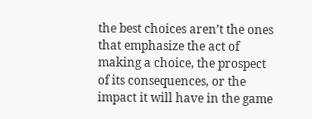the best choices aren’t the ones that emphasize the act of making a choice, the prospect of its consequences, or the impact it will have in the game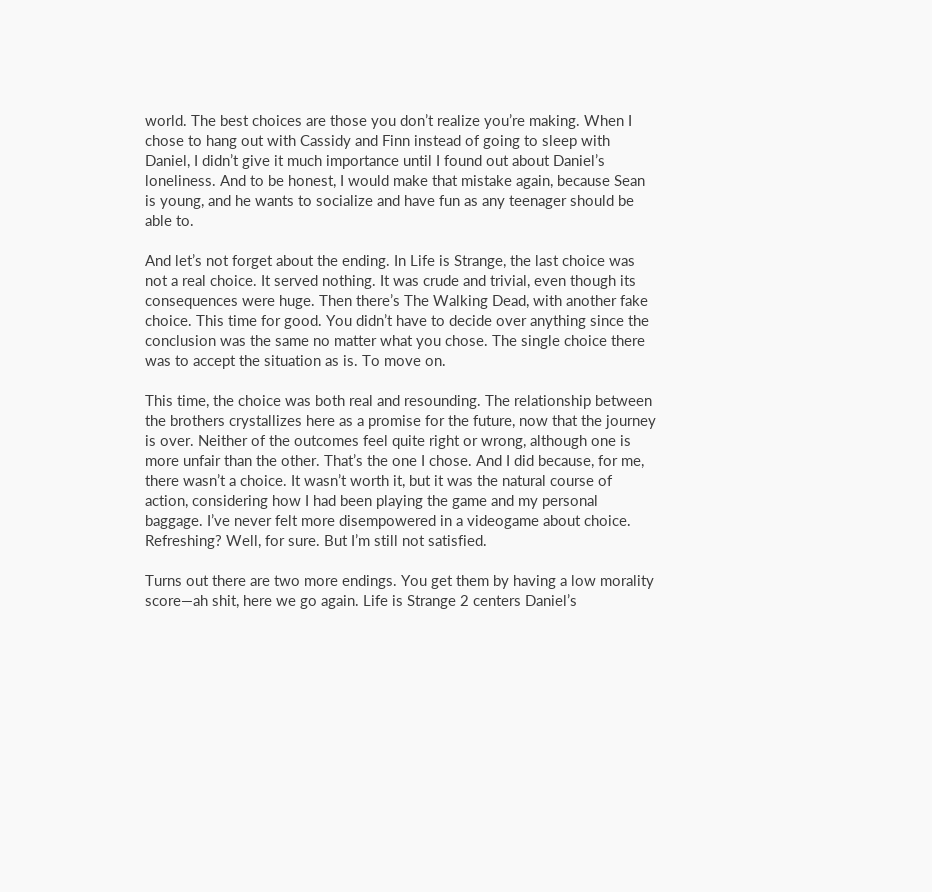world. The best choices are those you don’t realize you’re making. When I chose to hang out with Cassidy and Finn instead of going to sleep with Daniel, I didn’t give it much importance until I found out about Daniel’s loneliness. And to be honest, I would make that mistake again, because Sean is young, and he wants to socialize and have fun as any teenager should be able to.

And let’s not forget about the ending. In Life is Strange, the last choice was not a real choice. It served nothing. It was crude and trivial, even though its consequences were huge. Then there’s The Walking Dead, with another fake choice. This time for good. You didn’t have to decide over anything since the conclusion was the same no matter what you chose. The single choice there was to accept the situation as is. To move on.

This time, the choice was both real and resounding. The relationship between the brothers crystallizes here as a promise for the future, now that the journey is over. Neither of the outcomes feel quite right or wrong, although one is more unfair than the other. That’s the one I chose. And I did because, for me, there wasn’t a choice. It wasn’t worth it, but it was the natural course of action, considering how I had been playing the game and my personal baggage. I’ve never felt more disempowered in a videogame about choice. Refreshing? Well, for sure. But I’m still not satisfied.

Turns out there are two more endings. You get them by having a low morality score—ah shit, here we go again. Life is Strange 2 centers Daniel’s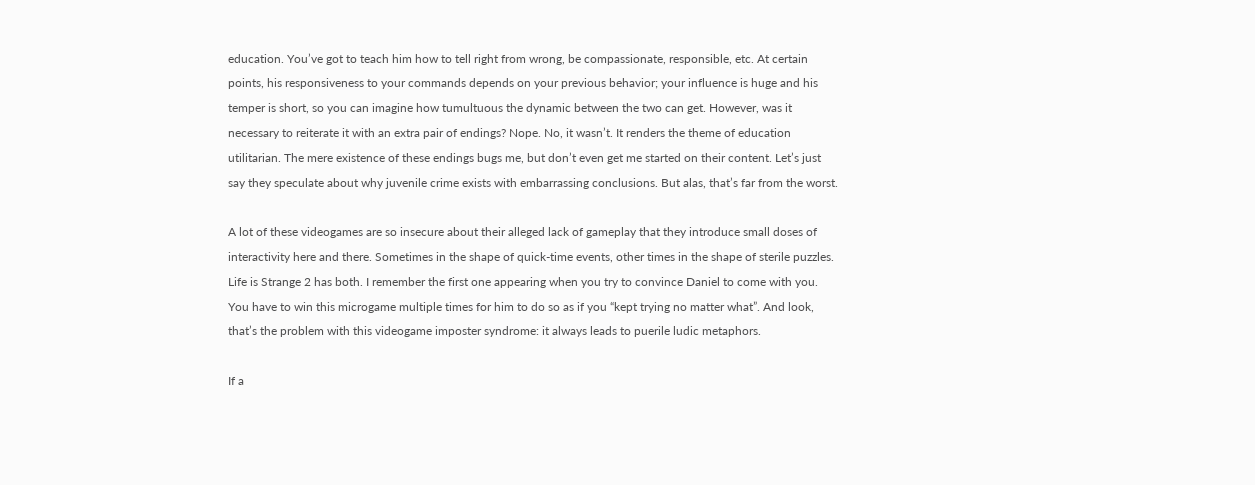education. You’ve got to teach him how to tell right from wrong, be compassionate, responsible, etc. At certain points, his responsiveness to your commands depends on your previous behavior; your influence is huge and his temper is short, so you can imagine how tumultuous the dynamic between the two can get. However, was it necessary to reiterate it with an extra pair of endings? Nope. No, it wasn’t. It renders the theme of education utilitarian. The mere existence of these endings bugs me, but don’t even get me started on their content. Let’s just say they speculate about why juvenile crime exists with embarrassing conclusions. But alas, that’s far from the worst.

A lot of these videogames are so insecure about their alleged lack of gameplay that they introduce small doses of interactivity here and there. Sometimes in the shape of quick-time events, other times in the shape of sterile puzzles. Life is Strange 2 has both. I remember the first one appearing when you try to convince Daniel to come with you. You have to win this microgame multiple times for him to do so as if you “kept trying no matter what”. And look, that’s the problem with this videogame imposter syndrome: it always leads to puerile ludic metaphors.

If a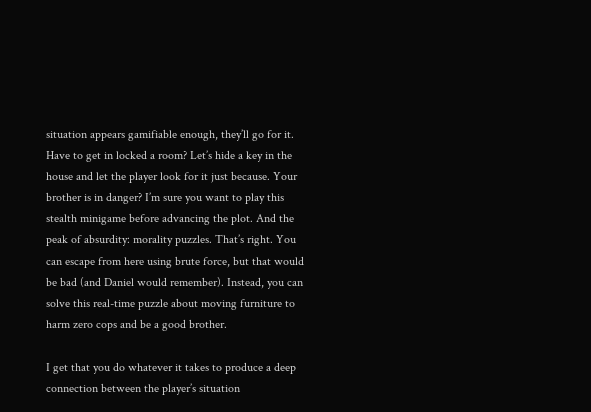situation appears gamifiable enough, they’ll go for it. Have to get in locked a room? Let’s hide a key in the house and let the player look for it just because. Your brother is in danger? I’m sure you want to play this stealth minigame before advancing the plot. And the peak of absurdity: morality puzzles. That’s right. You can escape from here using brute force, but that would be bad (and Daniel would remember). Instead, you can solve this real-time puzzle about moving furniture to harm zero cops and be a good brother.

I get that you do whatever it takes to produce a deep connection between the player’s situation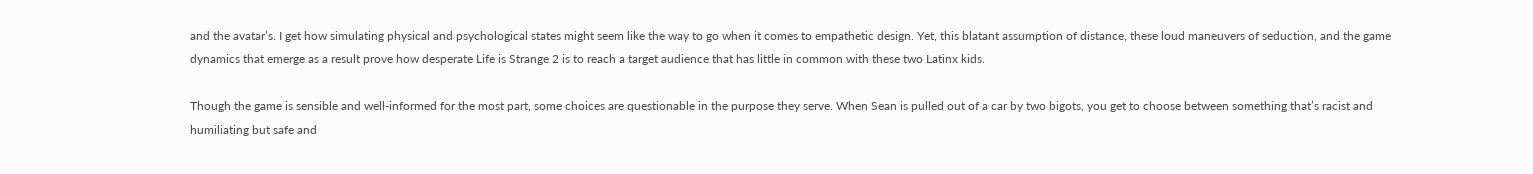and the avatar’s. I get how simulating physical and psychological states might seem like the way to go when it comes to empathetic design. Yet, this blatant assumption of distance, these loud maneuvers of seduction, and the game dynamics that emerge as a result prove how desperate Life is Strange 2 is to reach a target audience that has little in common with these two Latinx kids.

Though the game is sensible and well-informed for the most part, some choices are questionable in the purpose they serve. When Sean is pulled out of a car by two bigots, you get to choose between something that’s racist and humiliating but safe and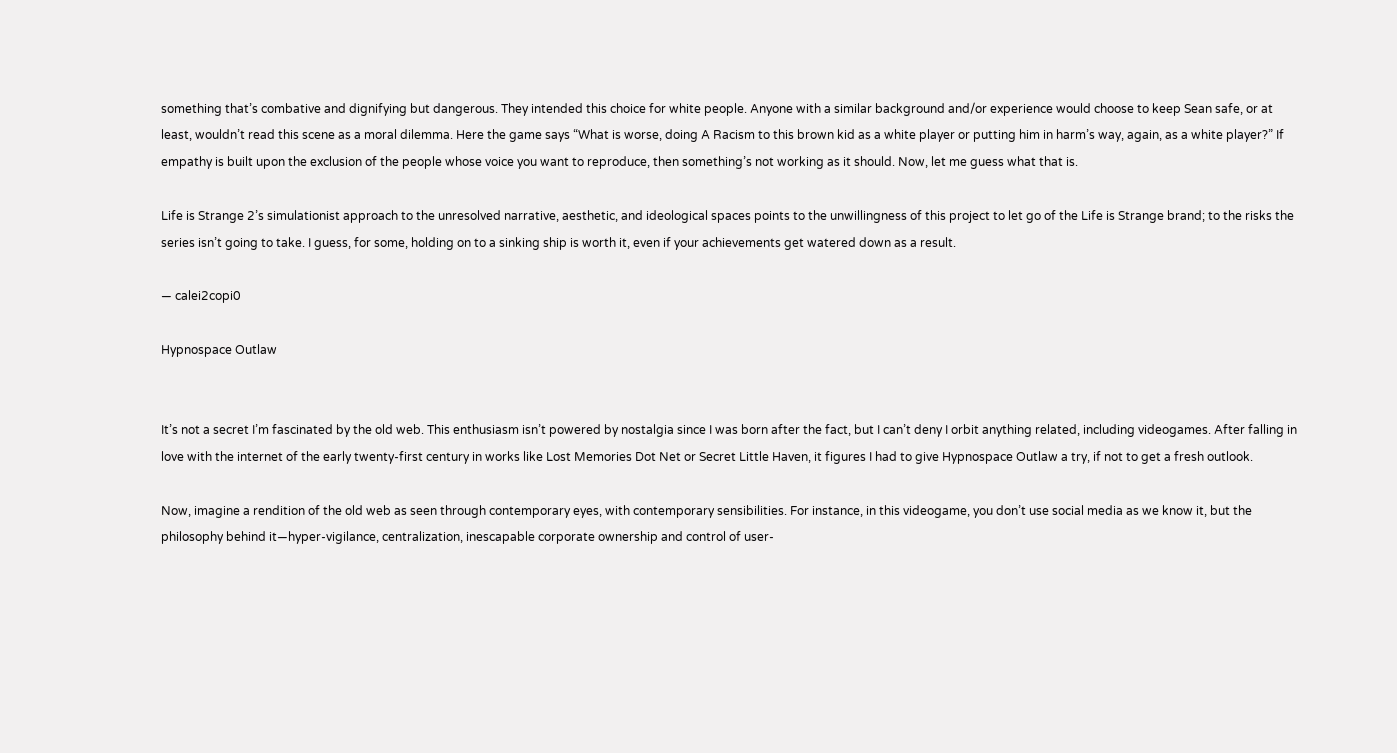something that’s combative and dignifying but dangerous. They intended this choice for white people. Anyone with a similar background and/or experience would choose to keep Sean safe, or at least, wouldn’t read this scene as a moral dilemma. Here the game says “What is worse, doing A Racism to this brown kid as a white player or putting him in harm’s way, again, as a white player?” If empathy is built upon the exclusion of the people whose voice you want to reproduce, then something’s not working as it should. Now, let me guess what that is.

Life is Strange 2’s simulationist approach to the unresolved narrative, aesthetic, and ideological spaces points to the unwillingness of this project to let go of the Life is Strange brand; to the risks the series isn’t going to take. I guess, for some, holding on to a sinking ship is worth it, even if your achievements get watered down as a result.

— calei2copi0

Hypnospace Outlaw


It’s not a secret I’m fascinated by the old web. This enthusiasm isn’t powered by nostalgia since I was born after the fact, but I can’t deny I orbit anything related, including videogames. After falling in love with the internet of the early twenty-first century in works like Lost Memories Dot Net or Secret Little Haven, it figures I had to give Hypnospace Outlaw a try, if not to get a fresh outlook.

Now, imagine a rendition of the old web as seen through contemporary eyes, with contemporary sensibilities. For instance, in this videogame, you don’t use social media as we know it, but the philosophy behind it—hyper-vigilance, centralization, inescapable corporate ownership and control of user-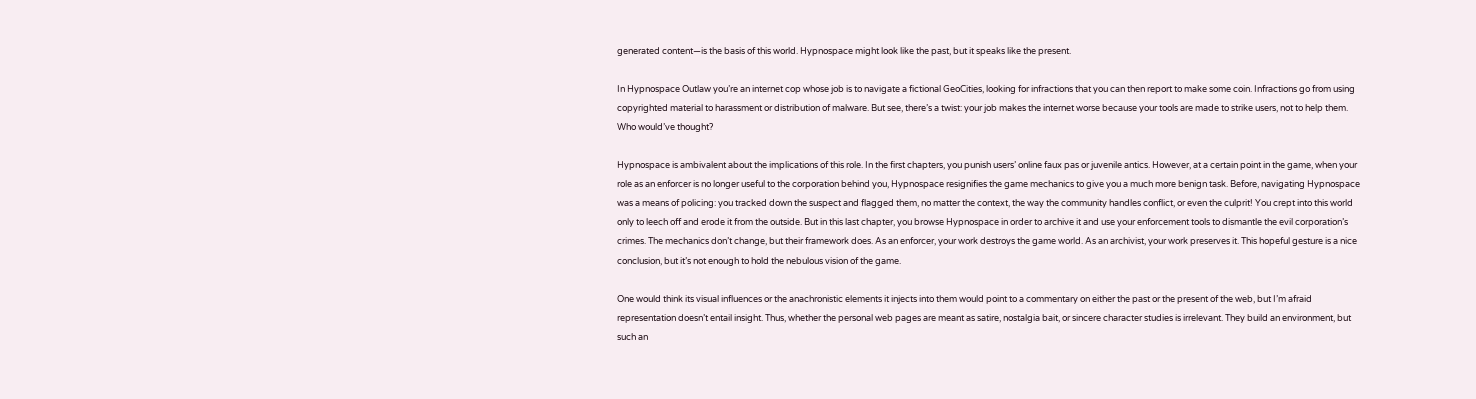generated content—is the basis of this world. Hypnospace might look like the past, but it speaks like the present.

In Hypnospace Outlaw you’re an internet cop whose job is to navigate a fictional GeoCities, looking for infractions that you can then report to make some coin. Infractions go from using copyrighted material to harassment or distribution of malware. But see, there’s a twist: your job makes the internet worse because your tools are made to strike users, not to help them. Who would’ve thought?

Hypnospace is ambivalent about the implications of this role. In the first chapters, you punish users’ online faux pas or juvenile antics. However, at a certain point in the game, when your role as an enforcer is no longer useful to the corporation behind you, Hypnospace resignifies the game mechanics to give you a much more benign task. Before, navigating Hypnospace was a means of policing: you tracked down the suspect and flagged them, no matter the context, the way the community handles conflict, or even the culprit! You crept into this world only to leech off and erode it from the outside. But in this last chapter, you browse Hypnospace in order to archive it and use your enforcement tools to dismantle the evil corporation’s crimes. The mechanics don’t change, but their framework does. As an enforcer, your work destroys the game world. As an archivist, your work preserves it. This hopeful gesture is a nice conclusion, but it’s not enough to hold the nebulous vision of the game.

One would think its visual influences or the anachronistic elements it injects into them would point to a commentary on either the past or the present of the web, but I’m afraid representation doesn’t entail insight. Thus, whether the personal web pages are meant as satire, nostalgia bait, or sincere character studies is irrelevant. They build an environment, but such an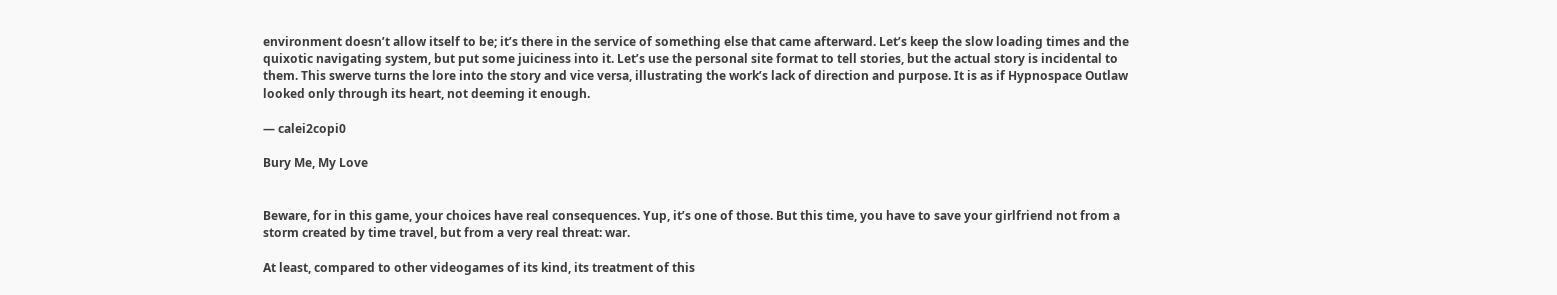environment doesn’t allow itself to be; it’s there in the service of something else that came afterward. Let’s keep the slow loading times and the quixotic navigating system, but put some juiciness into it. Let’s use the personal site format to tell stories, but the actual story is incidental to them. This swerve turns the lore into the story and vice versa, illustrating the work’s lack of direction and purpose. It is as if Hypnospace Outlaw looked only through its heart, not deeming it enough.

— calei2copi0

Bury Me, My Love


Beware, for in this game, your choices have real consequences. Yup, it’s one of those. But this time, you have to save your girlfriend not from a storm created by time travel, but from a very real threat: war.

At least, compared to other videogames of its kind, its treatment of this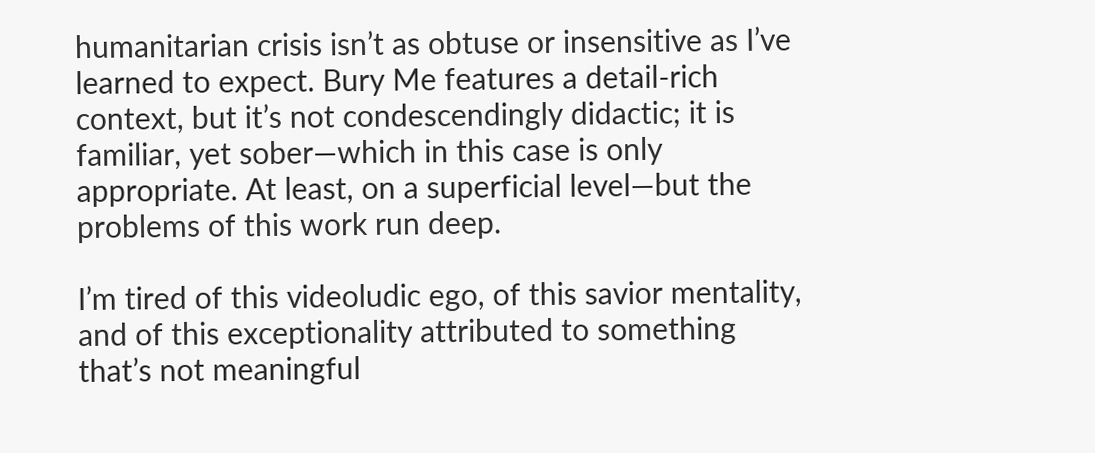humanitarian crisis isn’t as obtuse or insensitive as I’ve learned to expect. Bury Me features a detail-rich context, but it’s not condescendingly didactic; it is familiar, yet sober—which in this case is only appropriate. At least, on a superficial level—but the problems of this work run deep.

I’m tired of this videoludic ego, of this savior mentality, and of this exceptionality attributed to something that’s not meaningful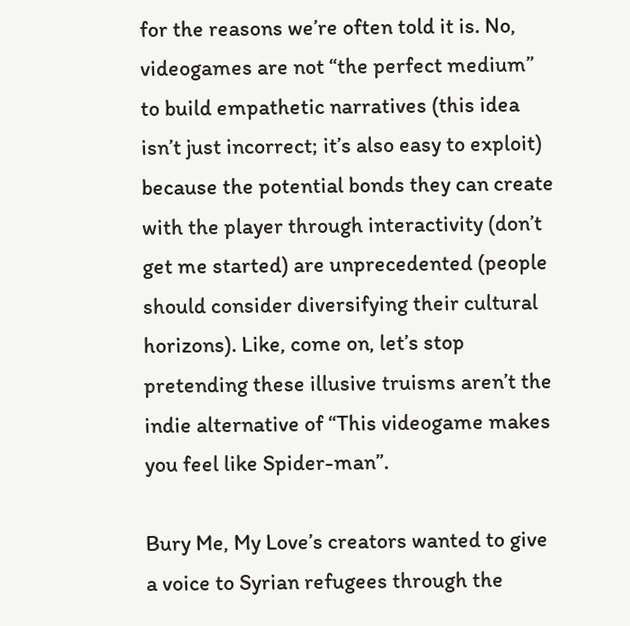for the reasons we’re often told it is. No, videogames are not “the perfect medium” to build empathetic narratives (this idea isn’t just incorrect; it’s also easy to exploit) because the potential bonds they can create with the player through interactivity (don’t get me started) are unprecedented (people should consider diversifying their cultural horizons). Like, come on, let’s stop pretending these illusive truisms aren’t the indie alternative of “This videogame makes you feel like Spider-man”.

Bury Me, My Love’s creators wanted to give a voice to Syrian refugees through the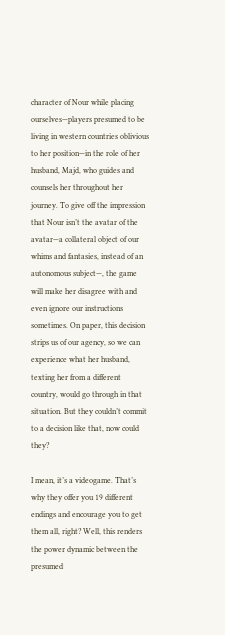character of Nour while placing ourselves—players presumed to be living in western countries oblivious to her position—in the role of her husband, Majd, who guides and counsels her throughout her journey. To give off the impression that Nour isn’t the avatar of the avatar—a collateral object of our whims and fantasies, instead of an autonomous subject—, the game will make her disagree with and even ignore our instructions sometimes. On paper, this decision strips us of our agency, so we can experience what her husband, texting her from a different country, would go through in that situation. But they couldn’t commit to a decision like that, now could they?

I mean, it’s a videogame. That’s why they offer you 19 different endings and encourage you to get them all, right? Well, this renders the power dynamic between the presumed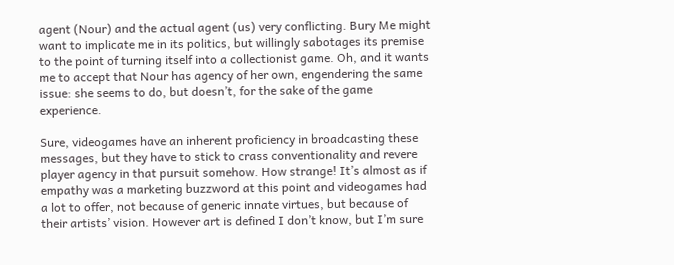agent (Nour) and the actual agent (us) very conflicting. Bury Me might want to implicate me in its politics, but willingly sabotages its premise to the point of turning itself into a collectionist game. Oh, and it wants me to accept that Nour has agency of her own, engendering the same issue: she seems to do, but doesn’t, for the sake of the game experience.

Sure, videogames have an inherent proficiency in broadcasting these messages, but they have to stick to crass conventionality and revere player agency in that pursuit somehow. How strange! It’s almost as if empathy was a marketing buzzword at this point and videogames had a lot to offer, not because of generic innate virtues, but because of their artists’ vision. However art is defined I don’t know, but I’m sure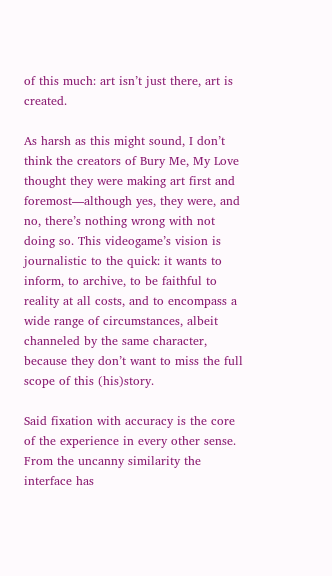of this much: art isn’t just there, art is created.

As harsh as this might sound, I don’t think the creators of Bury Me, My Love thought they were making art first and foremost—although yes, they were, and no, there’s nothing wrong with not doing so. This videogame’s vision is journalistic to the quick: it wants to inform, to archive, to be faithful to reality at all costs, and to encompass a wide range of circumstances, albeit channeled by the same character, because they don’t want to miss the full scope of this (his)story.

Said fixation with accuracy is the core of the experience in every other sense. From the uncanny similarity the interface has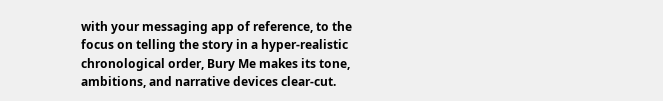with your messaging app of reference, to the focus on telling the story in a hyper-realistic chronological order, Bury Me makes its tone, ambitions, and narrative devices clear-cut.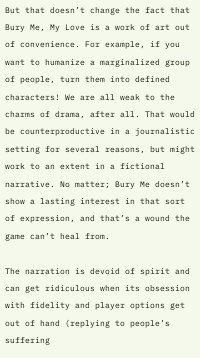But that doesn’t change the fact that Bury Me, My Love is a work of art out of convenience. For example, if you want to humanize a marginalized group of people, turn them into defined characters! We are all weak to the charms of drama, after all. That would be counterproductive in a journalistic setting for several reasons, but might work to an extent in a fictional narrative. No matter; Bury Me doesn’t show a lasting interest in that sort of expression, and that’s a wound the game can’t heal from.

The narration is devoid of spirit and can get ridiculous when its obsession with fidelity and player options get out of hand (replying to people’s suffering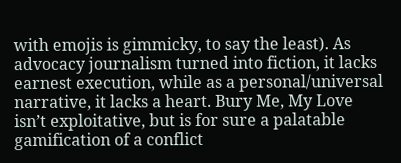with emojis is gimmicky, to say the least). As advocacy journalism turned into fiction, it lacks earnest execution, while as a personal/universal narrative, it lacks a heart. Bury Me, My Love isn’t exploitative, but is for sure a palatable gamification of a conflict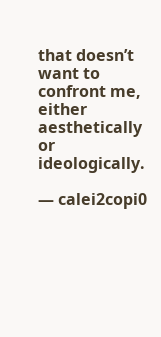that doesn’t want to confront me, either aesthetically or ideologically.

— calei2copi0